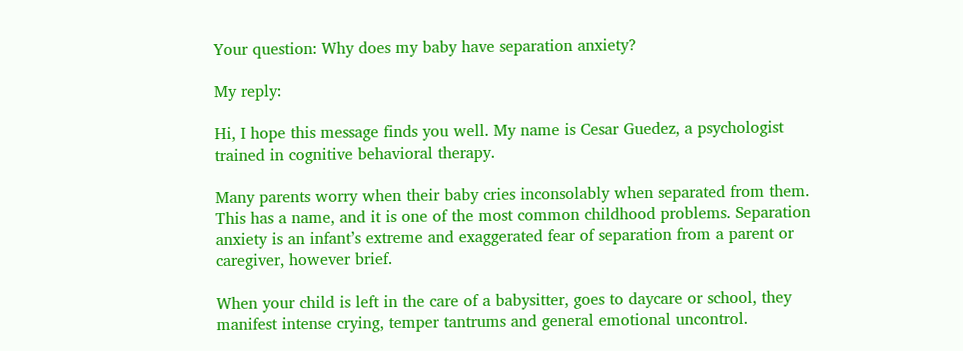Your question: Why does my baby have separation anxiety?

My reply:

Hi, I hope this message finds you well. My name is Cesar Guedez, a psychologist trained in cognitive behavioral therapy.

Many parents worry when their baby cries inconsolably when separated from them. This has a name, and it is one of the most common childhood problems. Separation anxiety is an infant’s extreme and exaggerated fear of separation from a parent or caregiver, however brief.

When your child is left in the care of a babysitter, goes to daycare or school, they manifest intense crying, temper tantrums and general emotional uncontrol.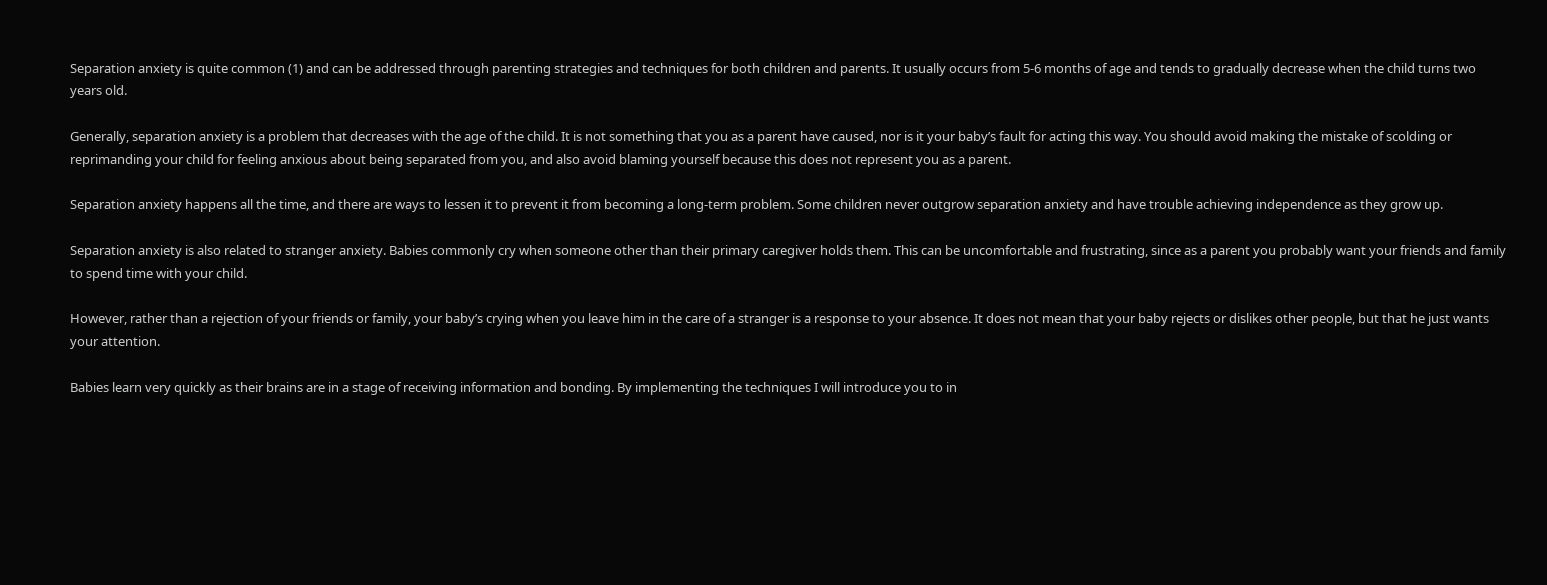Separation anxiety is quite common (1) and can be addressed through parenting strategies and techniques for both children and parents. It usually occurs from 5-6 months of age and tends to gradually decrease when the child turns two years old.

Generally, separation anxiety is a problem that decreases with the age of the child. It is not something that you as a parent have caused, nor is it your baby’s fault for acting this way. You should avoid making the mistake of scolding or reprimanding your child for feeling anxious about being separated from you, and also avoid blaming yourself because this does not represent you as a parent.

Separation anxiety happens all the time, and there are ways to lessen it to prevent it from becoming a long-term problem. Some children never outgrow separation anxiety and have trouble achieving independence as they grow up.

Separation anxiety is also related to stranger anxiety. Babies commonly cry when someone other than their primary caregiver holds them. This can be uncomfortable and frustrating, since as a parent you probably want your friends and family to spend time with your child.

However, rather than a rejection of your friends or family, your baby’s crying when you leave him in the care of a stranger is a response to your absence. It does not mean that your baby rejects or dislikes other people, but that he just wants your attention.

Babies learn very quickly as their brains are in a stage of receiving information and bonding. By implementing the techniques I will introduce you to in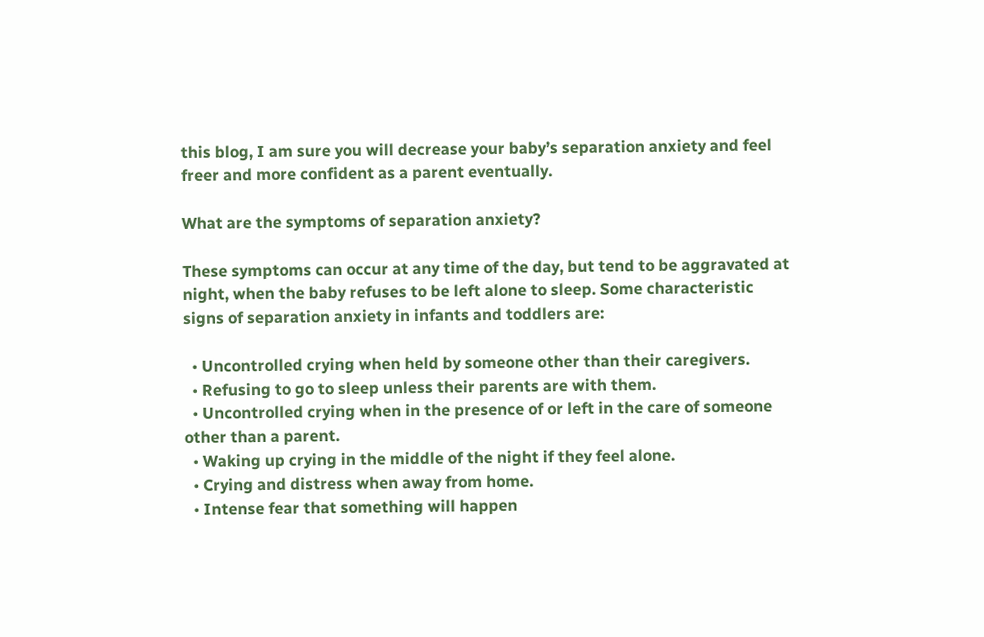this blog, I am sure you will decrease your baby’s separation anxiety and feel freer and more confident as a parent eventually.

What are the symptoms of separation anxiety?

These symptoms can occur at any time of the day, but tend to be aggravated at night, when the baby refuses to be left alone to sleep. Some characteristic signs of separation anxiety in infants and toddlers are:

  • Uncontrolled crying when held by someone other than their caregivers.
  • Refusing to go to sleep unless their parents are with them.
  • Uncontrolled crying when in the presence of or left in the care of someone other than a parent.
  • Waking up crying in the middle of the night if they feel alone.
  • Crying and distress when away from home.
  • Intense fear that something will happen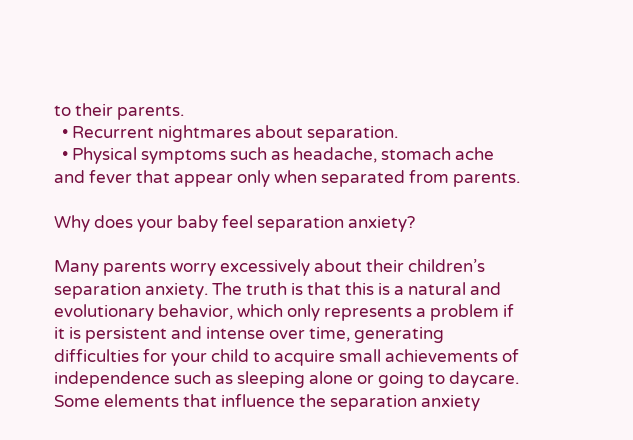to their parents.
  • Recurrent nightmares about separation.
  • Physical symptoms such as headache, stomach ache and fever that appear only when separated from parents.

Why does your baby feel separation anxiety?

Many parents worry excessively about their children’s separation anxiety. The truth is that this is a natural and evolutionary behavior, which only represents a problem if it is persistent and intense over time, generating difficulties for your child to acquire small achievements of independence such as sleeping alone or going to daycare. Some elements that influence the separation anxiety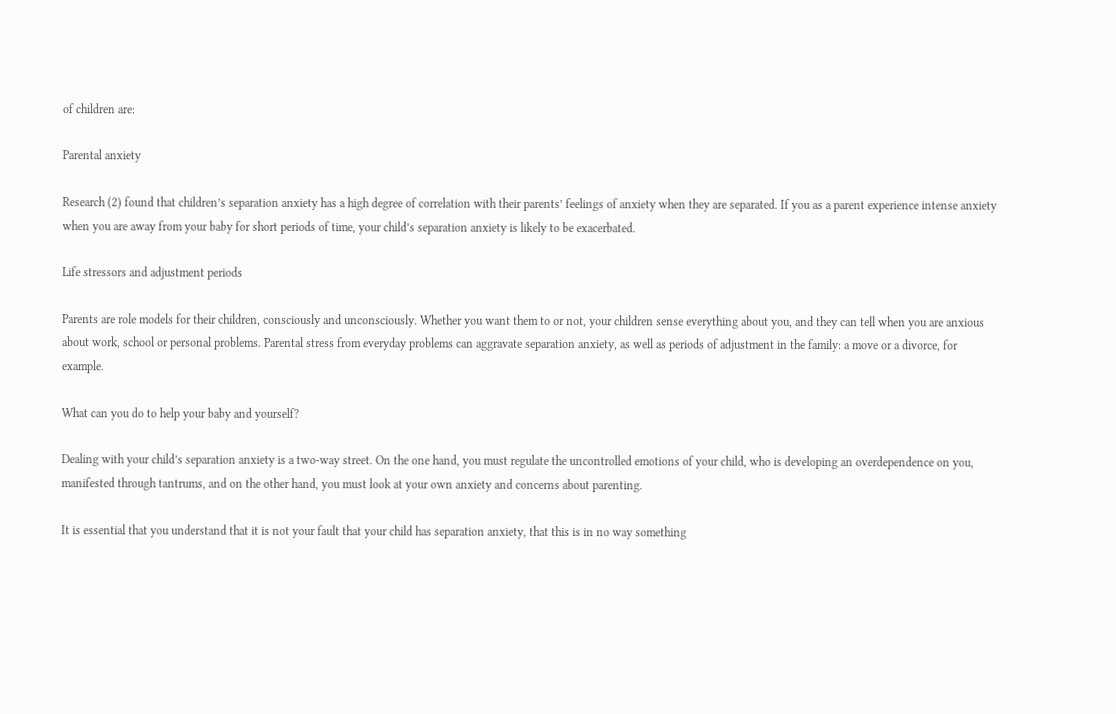of children are:

Parental anxiety

Research (2) found that children’s separation anxiety has a high degree of correlation with their parents’ feelings of anxiety when they are separated. If you as a parent experience intense anxiety when you are away from your baby for short periods of time, your child’s separation anxiety is likely to be exacerbated.

Life stressors and adjustment periods

Parents are role models for their children, consciously and unconsciously. Whether you want them to or not, your children sense everything about you, and they can tell when you are anxious about work, school or personal problems. Parental stress from everyday problems can aggravate separation anxiety, as well as periods of adjustment in the family: a move or a divorce, for example.

What can you do to help your baby and yourself?

Dealing with your child’s separation anxiety is a two-way street. On the one hand, you must regulate the uncontrolled emotions of your child, who is developing an overdependence on you, manifested through tantrums, and on the other hand, you must look at your own anxiety and concerns about parenting.

It is essential that you understand that it is not your fault that your child has separation anxiety, that this is in no way something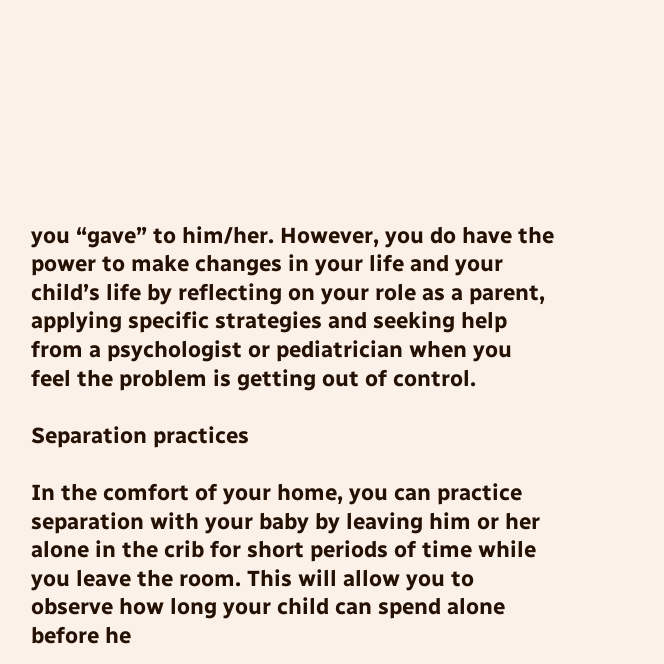you “gave” to him/her. However, you do have the power to make changes in your life and your child’s life by reflecting on your role as a parent, applying specific strategies and seeking help from a psychologist or pediatrician when you feel the problem is getting out of control.

Separation practices

In the comfort of your home, you can practice separation with your baby by leaving him or her alone in the crib for short periods of time while you leave the room. This will allow you to observe how long your child can spend alone before he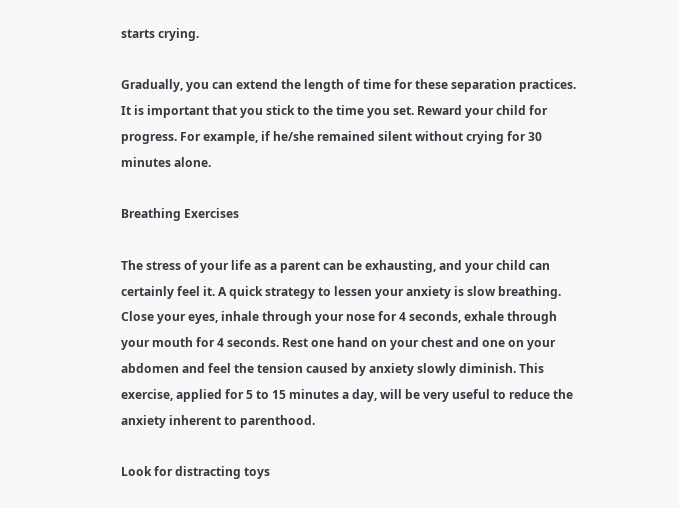starts crying.

Gradually, you can extend the length of time for these separation practices. It is important that you stick to the time you set. Reward your child for progress. For example, if he/she remained silent without crying for 30 minutes alone.

Breathing Exercises

The stress of your life as a parent can be exhausting, and your child can certainly feel it. A quick strategy to lessen your anxiety is slow breathing. Close your eyes, inhale through your nose for 4 seconds, exhale through your mouth for 4 seconds. Rest one hand on your chest and one on your abdomen and feel the tension caused by anxiety slowly diminish. This exercise, applied for 5 to 15 minutes a day, will be very useful to reduce the anxiety inherent to parenthood.

Look for distracting toys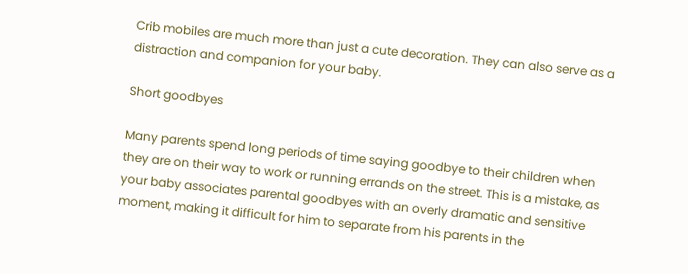Crib mobiles are much more than just a cute decoration. They can also serve as a distraction and companion for your baby.

Short goodbyes

Many parents spend long periods of time saying goodbye to their children when they are on their way to work or running errands on the street. This is a mistake, as your baby associates parental goodbyes with an overly dramatic and sensitive moment, making it difficult for him to separate from his parents in the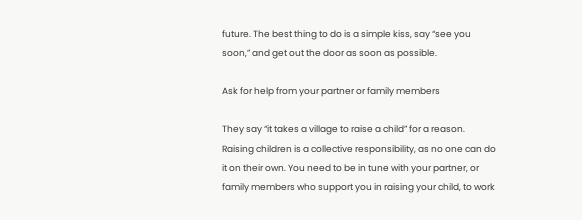future. The best thing to do is a simple kiss, say “see you soon,” and get out the door as soon as possible.

Ask for help from your partner or family members

They say “it takes a village to raise a child” for a reason. Raising children is a collective responsibility, as no one can do it on their own. You need to be in tune with your partner, or family members who support you in raising your child, to work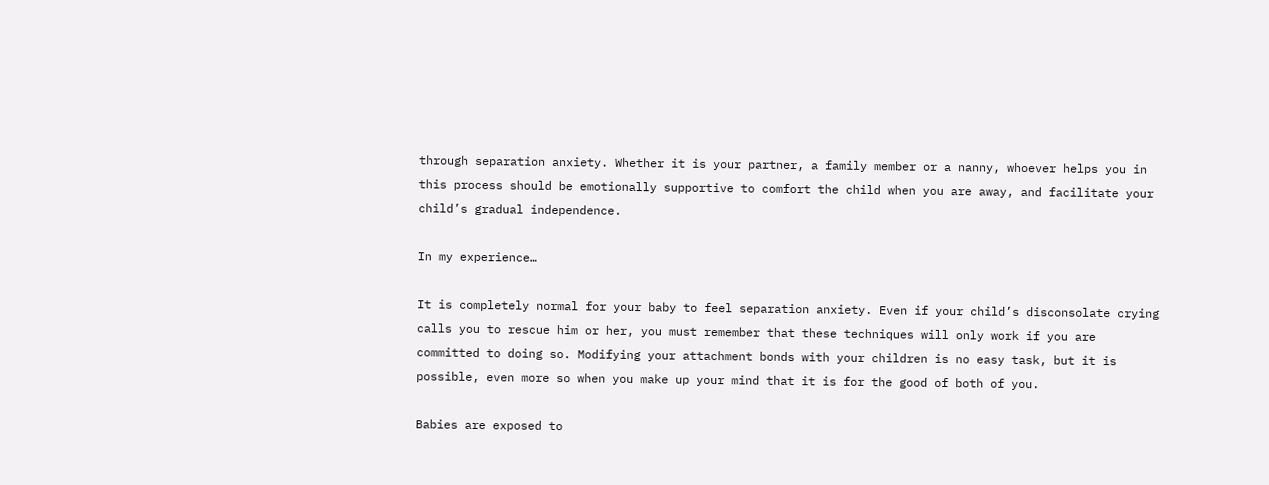through separation anxiety. Whether it is your partner, a family member or a nanny, whoever helps you in this process should be emotionally supportive to comfort the child when you are away, and facilitate your child’s gradual independence.

In my experience…

It is completely normal for your baby to feel separation anxiety. Even if your child’s disconsolate crying calls you to rescue him or her, you must remember that these techniques will only work if you are committed to doing so. Modifying your attachment bonds with your children is no easy task, but it is possible, even more so when you make up your mind that it is for the good of both of you.

Babies are exposed to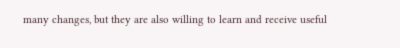many changes, but they are also willing to learn and receive useful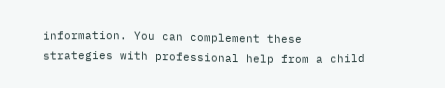information. You can complement these strategies with professional help from a child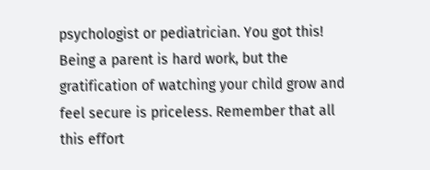psychologist or pediatrician. You got this! Being a parent is hard work, but the gratification of watching your child grow and feel secure is priceless. Remember that all this effort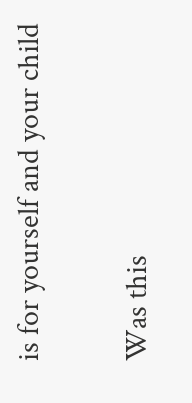is for yourself and your child

Was this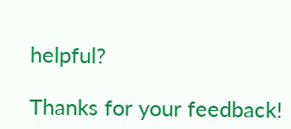helpful?

Thanks for your feedback!